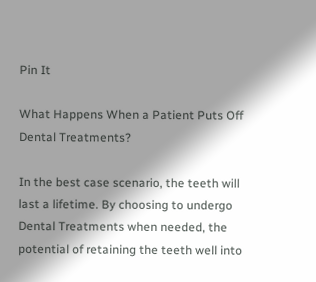Pin It

What Happens When a Patient Puts Off Dental Treatments?

In the best case scenario, the teeth will last a lifetime. By choosing to undergo Dental Treatments when needed, the potential of retaining the teeth well into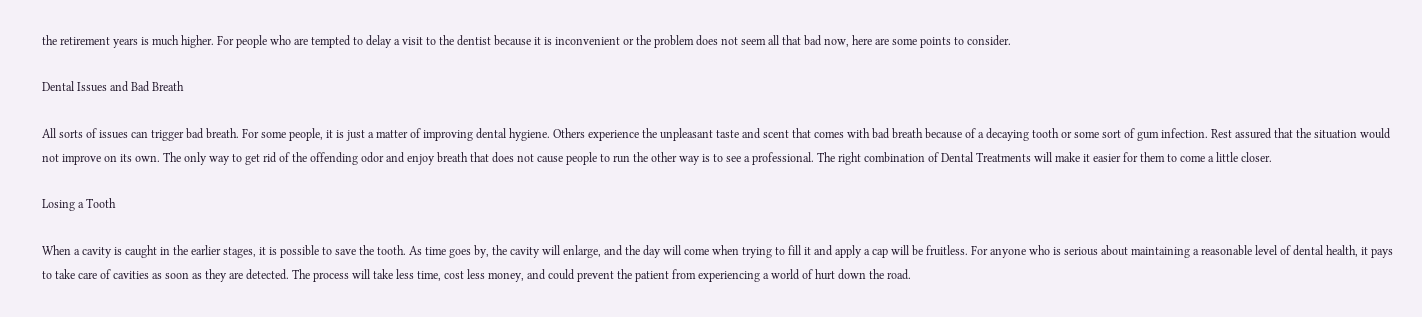the retirement years is much higher. For people who are tempted to delay a visit to the dentist because it is inconvenient or the problem does not seem all that bad now, here are some points to consider.

Dental Issues and Bad Breath

All sorts of issues can trigger bad breath. For some people, it is just a matter of improving dental hygiene. Others experience the unpleasant taste and scent that comes with bad breath because of a decaying tooth or some sort of gum infection. Rest assured that the situation would not improve on its own. The only way to get rid of the offending odor and enjoy breath that does not cause people to run the other way is to see a professional. The right combination of Dental Treatments will make it easier for them to come a little closer.

Losing a Tooth

When a cavity is caught in the earlier stages, it is possible to save the tooth. As time goes by, the cavity will enlarge, and the day will come when trying to fill it and apply a cap will be fruitless. For anyone who is serious about maintaining a reasonable level of dental health, it pays to take care of cavities as soon as they are detected. The process will take less time, cost less money, and could prevent the patient from experiencing a world of hurt down the road.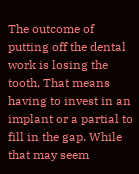The outcome of putting off the dental work is losing the tooth. That means having to invest in an implant or a partial to fill in the gap. While that may seem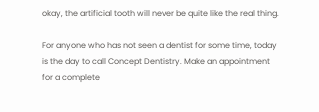okay, the artificial tooth will never be quite like the real thing.

For anyone who has not seen a dentist for some time, today is the day to call Concept Dentistry. Make an appointment for a complete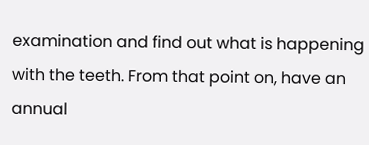examination and find out what is happening with the teeth. From that point on, have an annual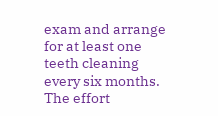exam and arrange for at least one teeth cleaning every six months. The effort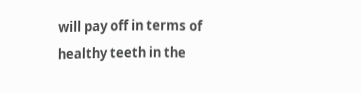will pay off in terms of healthy teeth in the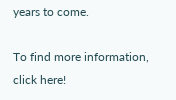years to come.

To find more information, click here!